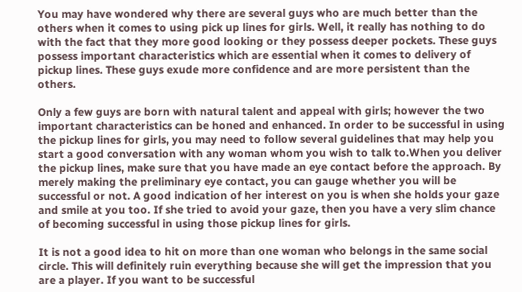You may have wondered why there are several guys who are much better than the others when it comes to using pick up lines for girls. Well, it really has nothing to do with the fact that they more good looking or they possess deeper pockets. These guys possess important characteristics which are essential when it comes to delivery of pickup lines. These guys exude more confidence and are more persistent than the others.

Only a few guys are born with natural talent and appeal with girls; however the two important characteristics can be honed and enhanced. In order to be successful in using the pickup lines for girls, you may need to follow several guidelines that may help you start a good conversation with any woman whom you wish to talk to.When you deliver the pickup lines, make sure that you have made an eye contact before the approach. By merely making the preliminary eye contact, you can gauge whether you will be successful or not. A good indication of her interest on you is when she holds your gaze and smile at you too. If she tried to avoid your gaze, then you have a very slim chance of becoming successful in using those pickup lines for girls.

It is not a good idea to hit on more than one woman who belongs in the same social circle. This will definitely ruin everything because she will get the impression that you are a player. If you want to be successful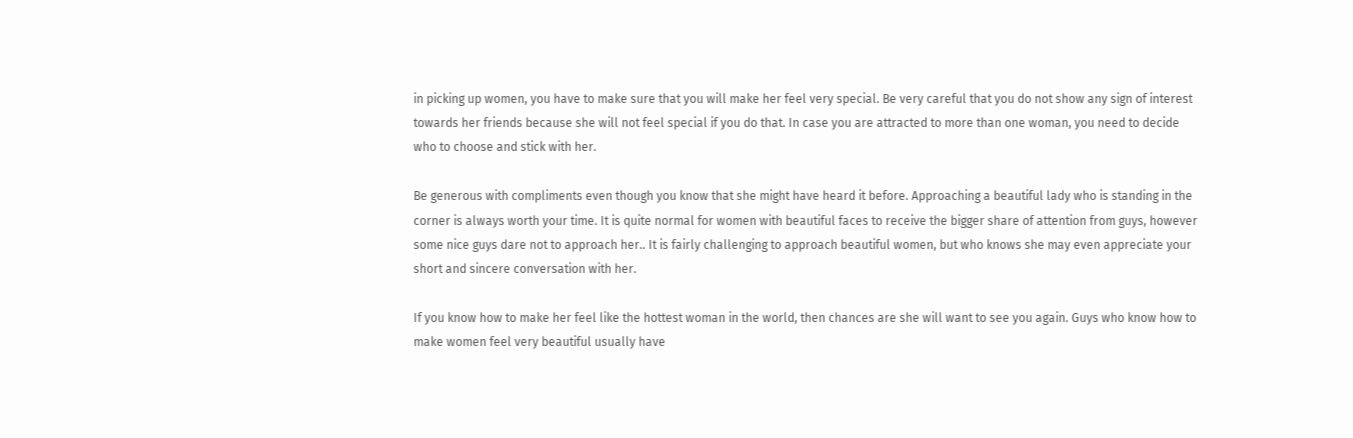in picking up women, you have to make sure that you will make her feel very special. Be very careful that you do not show any sign of interest towards her friends because she will not feel special if you do that. In case you are attracted to more than one woman, you need to decide who to choose and stick with her.

Be generous with compliments even though you know that she might have heard it before. Approaching a beautiful lady who is standing in the corner is always worth your time. It is quite normal for women with beautiful faces to receive the bigger share of attention from guys, however some nice guys dare not to approach her.. It is fairly challenging to approach beautiful women, but who knows she may even appreciate your short and sincere conversation with her.

If you know how to make her feel like the hottest woman in the world, then chances are she will want to see you again. Guys who know how to make women feel very beautiful usually have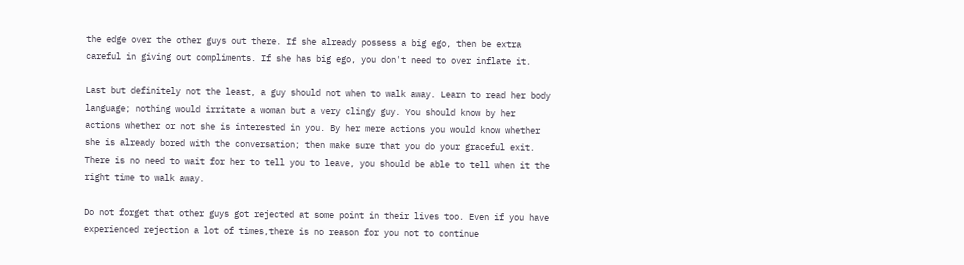the edge over the other guys out there. If she already possess a big ego, then be extra careful in giving out compliments. If she has big ego, you don't need to over inflate it.

Last but definitely not the least, a guy should not when to walk away. Learn to read her body language; nothing would irritate a woman but a very clingy guy. You should know by her actions whether or not she is interested in you. By her mere actions you would know whether she is already bored with the conversation; then make sure that you do your graceful exit. There is no need to wait for her to tell you to leave, you should be able to tell when it the right time to walk away.

Do not forget that other guys got rejected at some point in their lives too. Even if you have experienced rejection a lot of times,there is no reason for you not to continue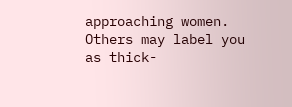approaching women. Others may label you as thick-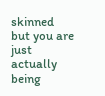skinned but you are just actually being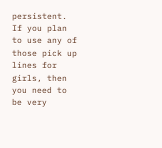persistent. If you plan to use any of those pick up lines for girls, then you need to be very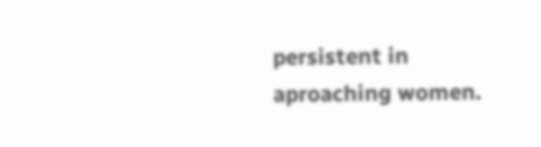persistent in aproaching women.